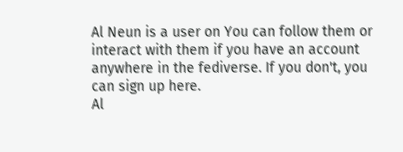Al Neun is a user on You can follow them or interact with them if you have an account anywhere in the fediverse. If you don't, you can sign up here.
Al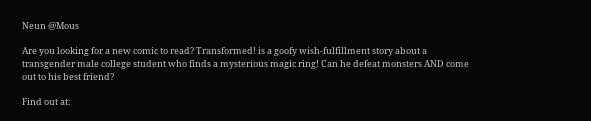Neun @Mous

Are you looking for a new comic to read? Transformed! is a goofy wish-fulfillment story about a transgender male college student who finds a mysterious magic ring! Can he defeat monsters AND come out to his best friend?

Find out at: